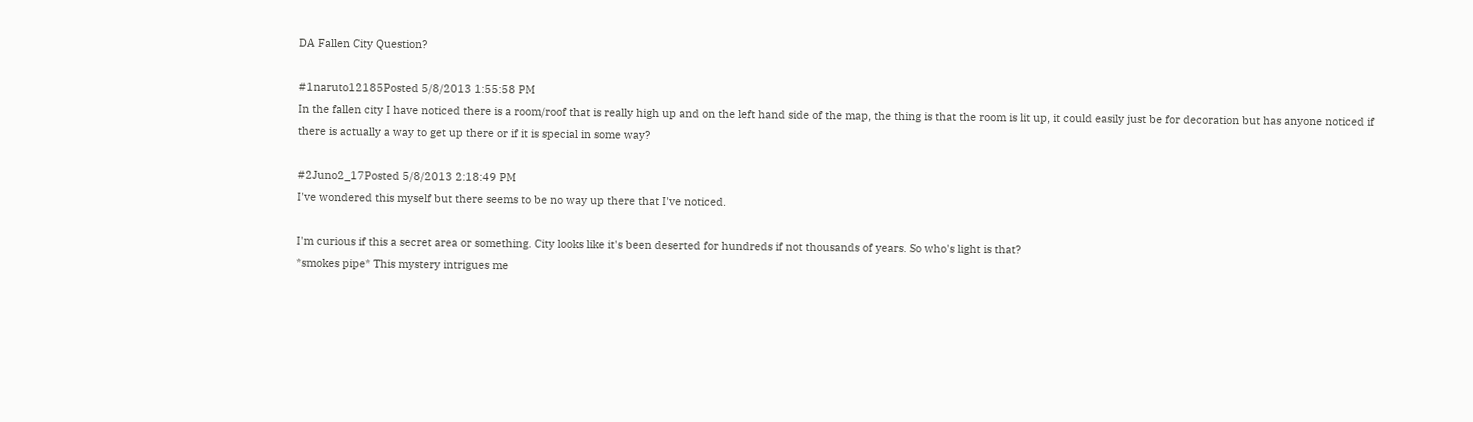DA Fallen City Question?

#1naruto12185Posted 5/8/2013 1:55:58 PM
In the fallen city I have noticed there is a room/roof that is really high up and on the left hand side of the map, the thing is that the room is lit up, it could easily just be for decoration but has anyone noticed if there is actually a way to get up there or if it is special in some way?

#2Juno2_17Posted 5/8/2013 2:18:49 PM
I've wondered this myself but there seems to be no way up there that I've noticed.

I'm curious if this a secret area or something. City looks like it's been deserted for hundreds if not thousands of years. So who's light is that?
*smokes pipe* This mystery intrigues me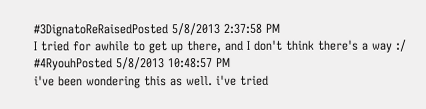#3DignatoReRaisedPosted 5/8/2013 2:37:58 PM
I tried for awhile to get up there, and I don't think there's a way :/
#4RyouhPosted 5/8/2013 10:48:57 PM
i've been wondering this as well. i've tried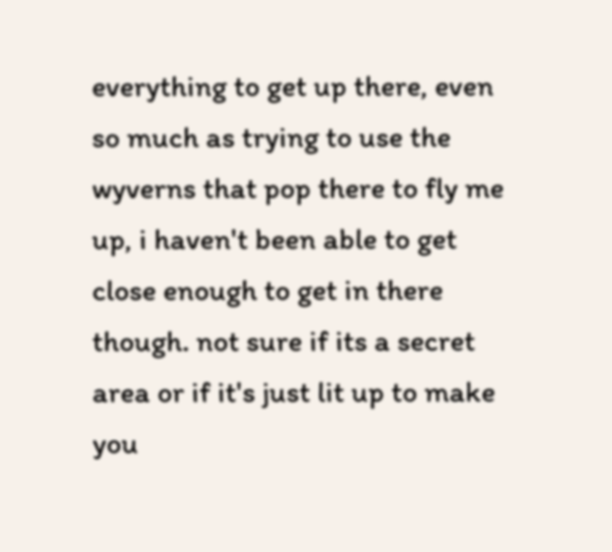everything to get up there, even so much as trying to use the wyverns that pop there to fly me up, i haven't been able to get close enough to get in there though. not sure if its a secret area or if it's just lit up to make you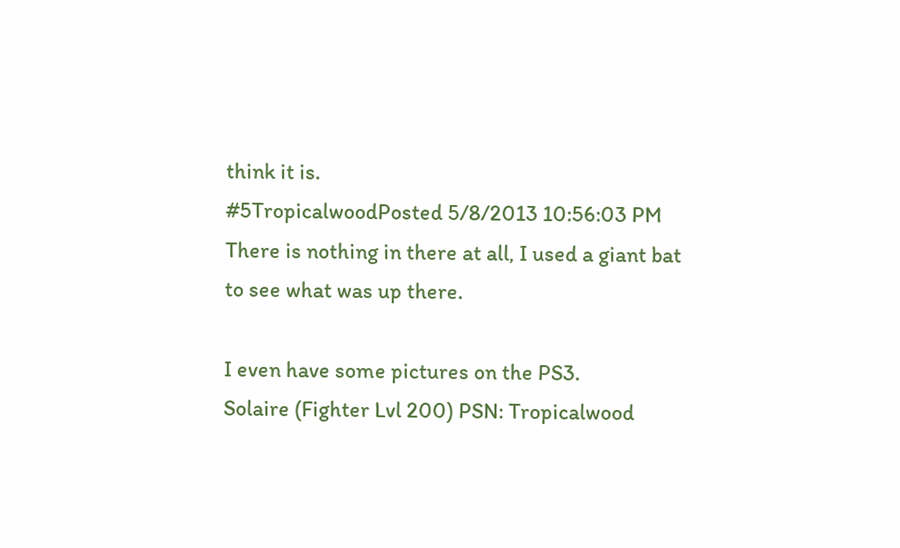think it is.
#5TropicalwoodPosted 5/8/2013 10:56:03 PM
There is nothing in there at all, I used a giant bat to see what was up there.

I even have some pictures on the PS3.
Solaire (Fighter Lvl 200) PSN: Tropicalwood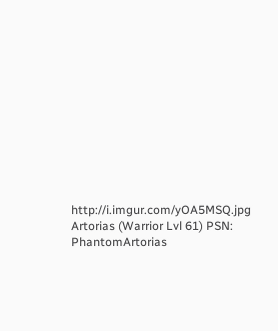http://i.imgur.com/yOA5MSQ.jpg
Artorias (Warrior Lvl 61) PSN: PhantomArtorias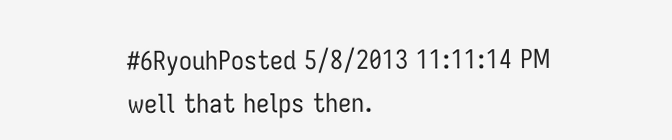#6RyouhPosted 5/8/2013 11:11:14 PM
well that helps then.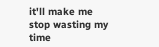it'll make me stop wasting my time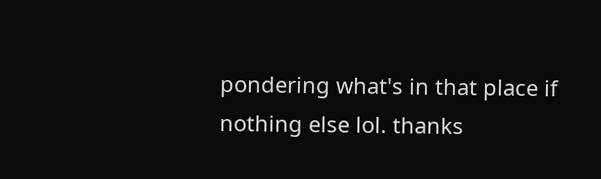pondering what's in that place if nothing else lol. thanks